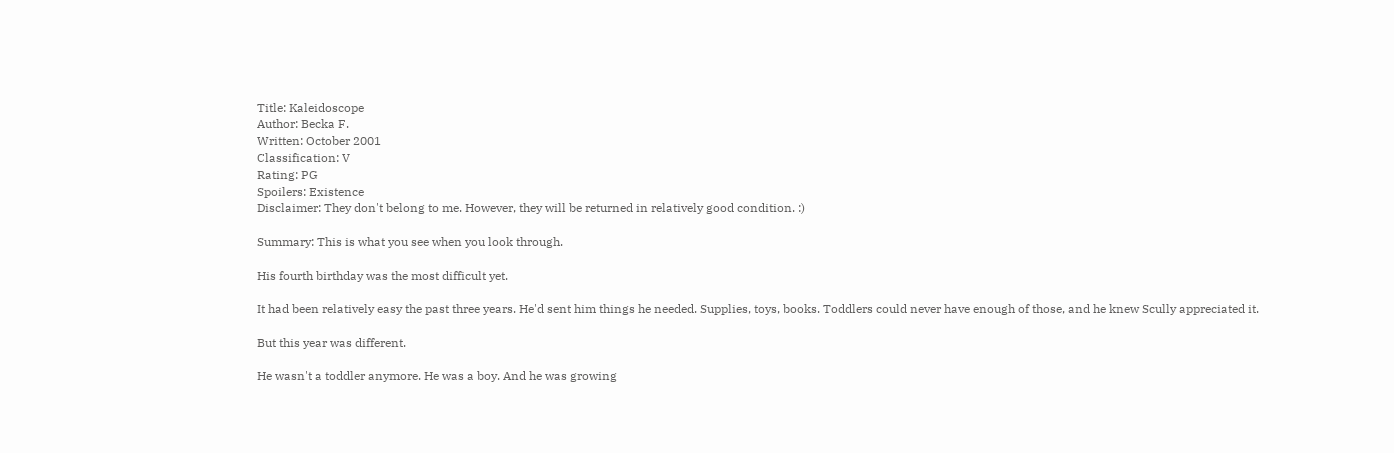Title: Kaleidoscope
Author: Becka F.
Written: October 2001
Classification: V
Rating: PG
Spoilers: Existence
Disclaimer: They don't belong to me. However, they will be returned in relatively good condition. :)

Summary: This is what you see when you look through.

His fourth birthday was the most difficult yet.

It had been relatively easy the past three years. He'd sent him things he needed. Supplies, toys, books. Toddlers could never have enough of those, and he knew Scully appreciated it.

But this year was different.

He wasn't a toddler anymore. He was a boy. And he was growing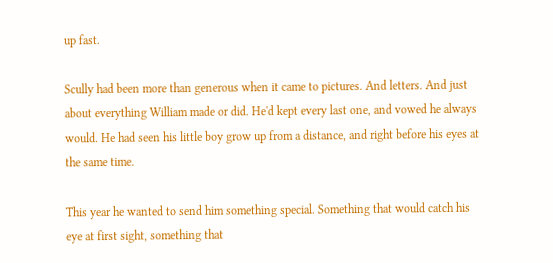up fast.

Scully had been more than generous when it came to pictures. And letters. And just about everything William made or did. He'd kept every last one, and vowed he always would. He had seen his little boy grow up from a distance, and right before his eyes at the same time.

This year he wanted to send him something special. Something that would catch his eye at first sight, something that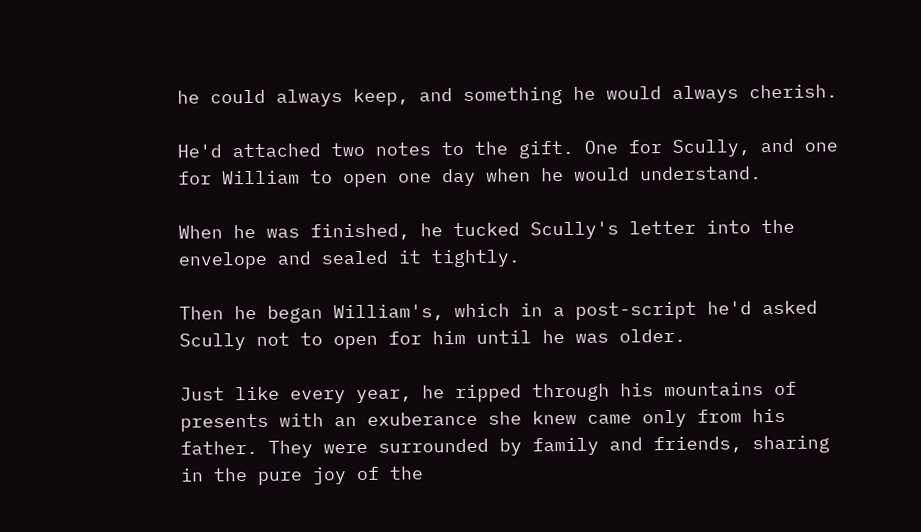he could always keep, and something he would always cherish.

He'd attached two notes to the gift. One for Scully, and one for William to open one day when he would understand.

When he was finished, he tucked Scully's letter into the envelope and sealed it tightly.

Then he began William's, which in a post-script he'd asked Scully not to open for him until he was older.

Just like every year, he ripped through his mountains of presents with an exuberance she knew came only from his father. They were surrounded by family and friends, sharing in the pure joy of the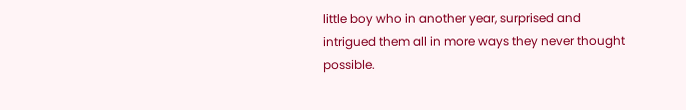little boy who in another year, surprised and intrigued them all in more ways they never thought possible.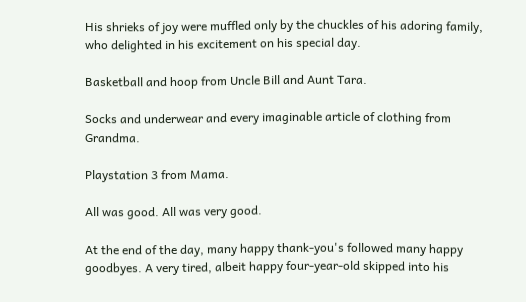His shrieks of joy were muffled only by the chuckles of his adoring family, who delighted in his excitement on his special day.

Basketball and hoop from Uncle Bill and Aunt Tara.

Socks and underwear and every imaginable article of clothing from Grandma.

Playstation 3 from Mama.

All was good. All was very good.

At the end of the day, many happy thank-you's followed many happy goodbyes. A very tired, albeit happy four-year-old skipped into his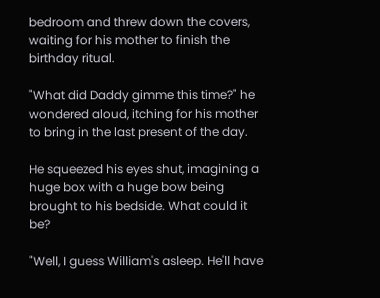bedroom and threw down the covers, waiting for his mother to finish the birthday ritual.

"What did Daddy gimme this time?" he wondered aloud, itching for his mother to bring in the last present of the day.

He squeezed his eyes shut, imagining a huge box with a huge bow being brought to his bedside. What could it be?

"Well, I guess William's asleep. He'll have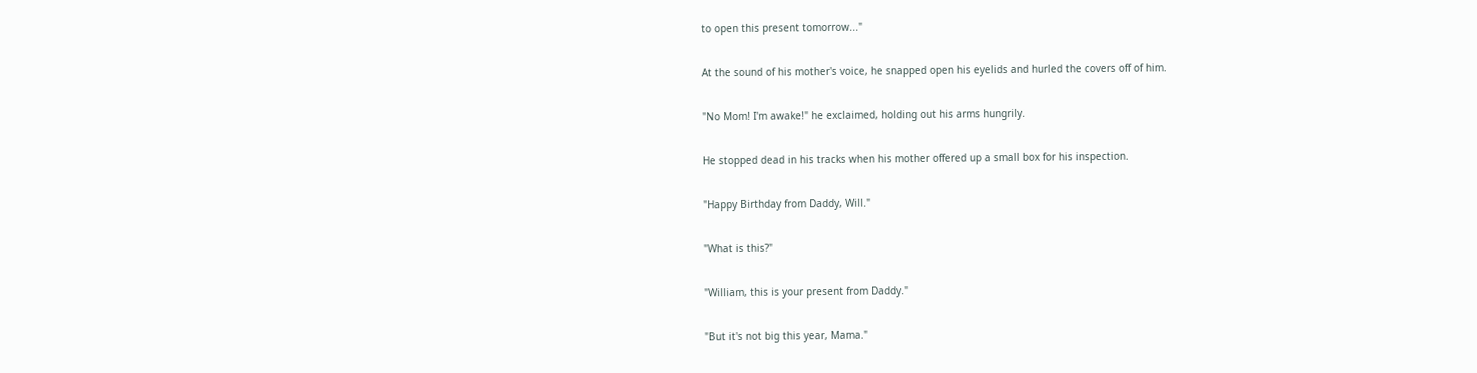to open this present tomorrow..."

At the sound of his mother's voice, he snapped open his eyelids and hurled the covers off of him.

"No Mom! I'm awake!" he exclaimed, holding out his arms hungrily.

He stopped dead in his tracks when his mother offered up a small box for his inspection.

"Happy Birthday from Daddy, Will."

"What is this?"

"William, this is your present from Daddy."

"But it's not big this year, Mama."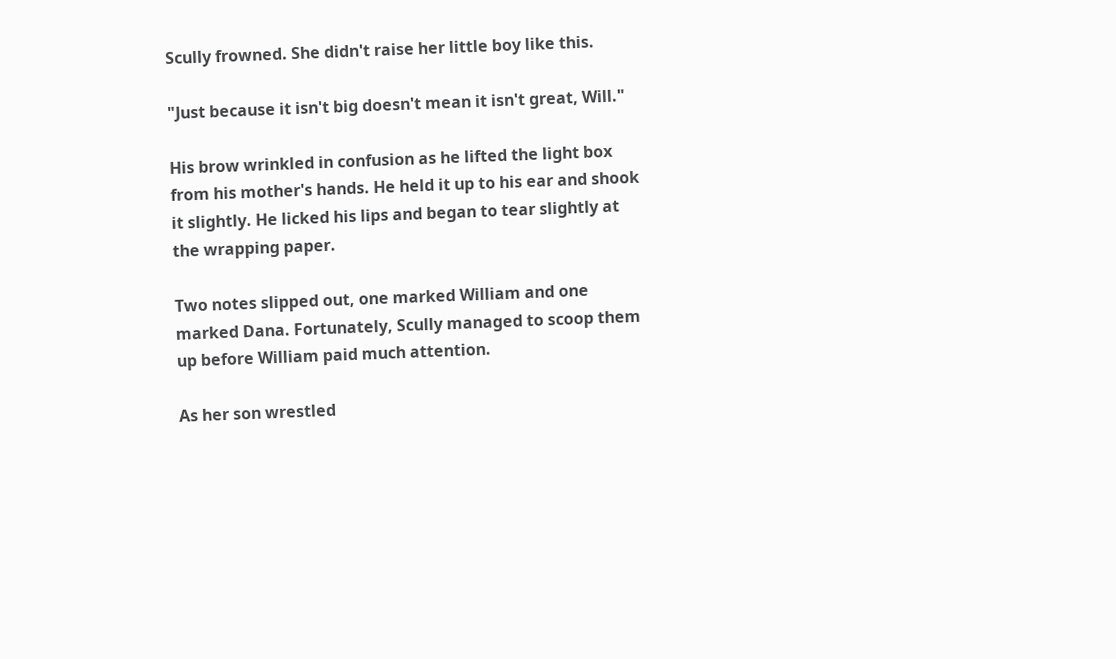Scully frowned. She didn't raise her little boy like this.

"Just because it isn't big doesn't mean it isn't great, Will."

His brow wrinkled in confusion as he lifted the light box from his mother's hands. He held it up to his ear and shook it slightly. He licked his lips and began to tear slightly at the wrapping paper.

Two notes slipped out, one marked William and one marked Dana. Fortunately, Scully managed to scoop them up before William paid much attention.

As her son wrestled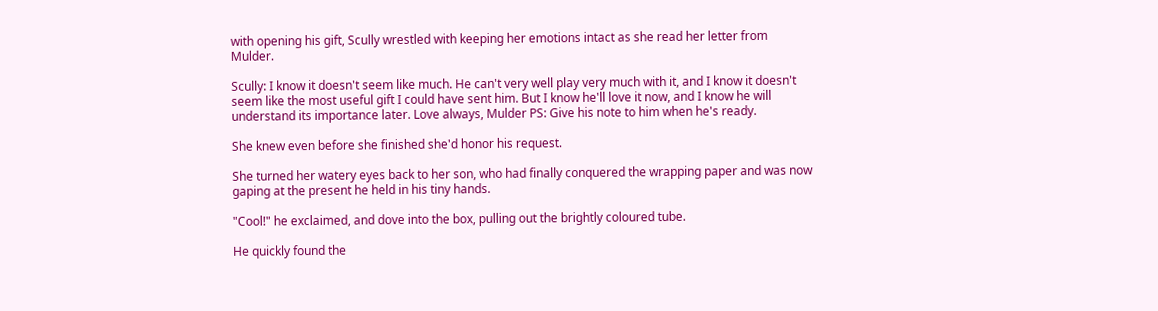with opening his gift, Scully wrestled with keeping her emotions intact as she read her letter from Mulder.

Scully: I know it doesn't seem like much. He can't very well play very much with it, and I know it doesn't seem like the most useful gift I could have sent him. But I know he'll love it now, and I know he will understand its importance later. Love always, Mulder PS: Give his note to him when he's ready.

She knew even before she finished she'd honor his request.

She turned her watery eyes back to her son, who had finally conquered the wrapping paper and was now gaping at the present he held in his tiny hands.

"Cool!" he exclaimed, and dove into the box, pulling out the brightly coloured tube.

He quickly found the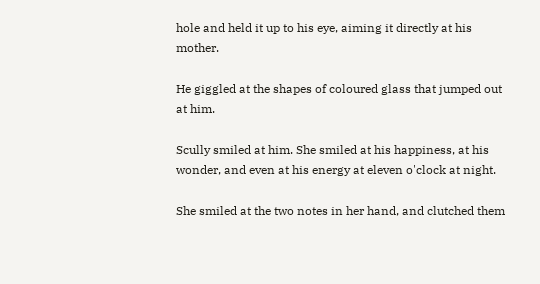hole and held it up to his eye, aiming it directly at his mother.

He giggled at the shapes of coloured glass that jumped out at him.

Scully smiled at him. She smiled at his happiness, at his wonder, and even at his energy at eleven o'clock at night.

She smiled at the two notes in her hand, and clutched them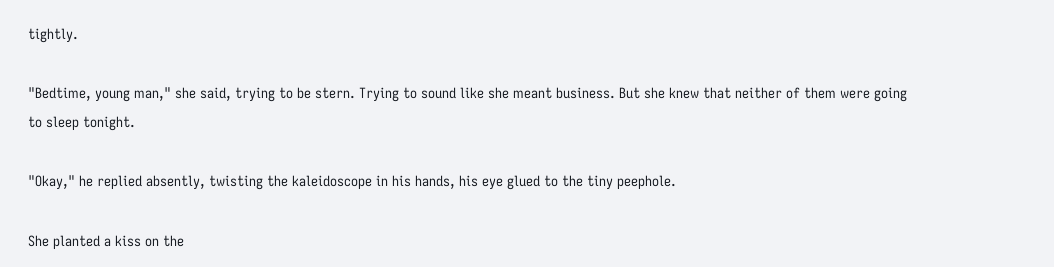tightly.

"Bedtime, young man," she said, trying to be stern. Trying to sound like she meant business. But she knew that neither of them were going to sleep tonight.

"Okay," he replied absently, twisting the kaleidoscope in his hands, his eye glued to the tiny peephole.

She planted a kiss on the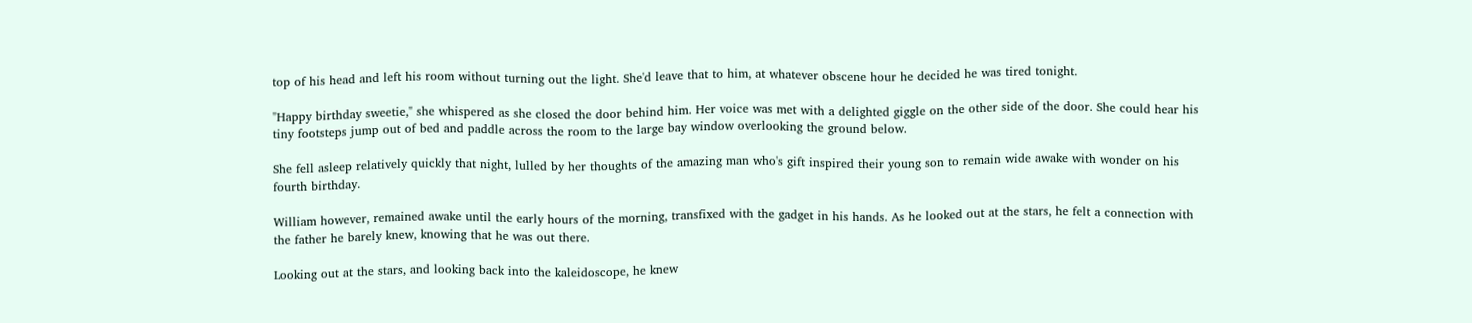top of his head and left his room without turning out the light. She'd leave that to him, at whatever obscene hour he decided he was tired tonight.

"Happy birthday sweetie," she whispered as she closed the door behind him. Her voice was met with a delighted giggle on the other side of the door. She could hear his tiny footsteps jump out of bed and paddle across the room to the large bay window overlooking the ground below.

She fell asleep relatively quickly that night, lulled by her thoughts of the amazing man who's gift inspired their young son to remain wide awake with wonder on his fourth birthday.

William however, remained awake until the early hours of the morning, transfixed with the gadget in his hands. As he looked out at the stars, he felt a connection with the father he barely knew, knowing that he was out there.

Looking out at the stars, and looking back into the kaleidoscope, he knew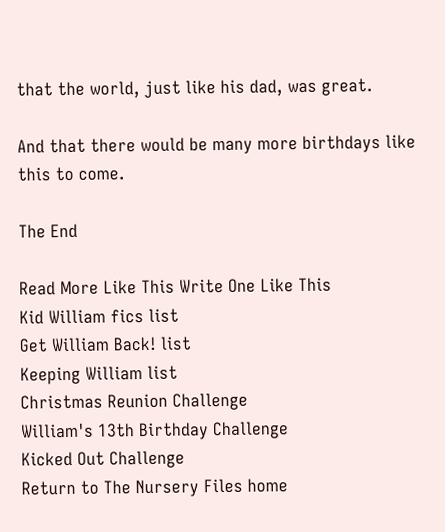that the world, just like his dad, was great.

And that there would be many more birthdays like this to come.

The End

Read More Like This Write One Like This
Kid William fics list
Get William Back! list
Keeping William list
Christmas Reunion Challenge
William's 13th Birthday Challenge
Kicked Out Challenge
Return to The Nursery Files home